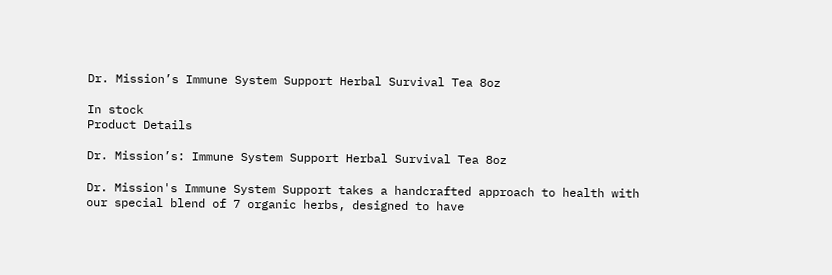Dr. Mission’s Immune System Support Herbal Survival Tea 8oz

In stock
Product Details

Dr. Mission’s: Immune System Support Herbal Survival Tea 8oz

Dr. Mission's Immune System Support takes a handcrafted approach to health with our special blend of 7 organic herbs, designed to have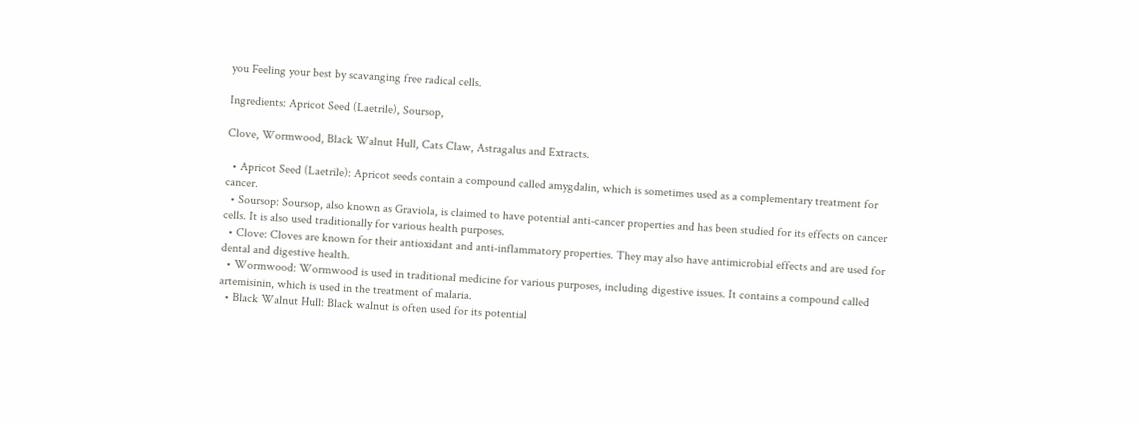you Feeling your best by scavanging free radical cells.

Ingredients: Apricot Seed (Laetrile), Soursop,

Clove, Wormwood, Black Walnut Hull, Cats Claw, Astragalus and Extracts.

  • Apricot Seed (Laetrile): Apricot seeds contain a compound called amygdalin, which is sometimes used as a complementary treatment for cancer.
  • Soursop: Soursop, also known as Graviola, is claimed to have potential anti-cancer properties and has been studied for its effects on cancer cells. It is also used traditionally for various health purposes.
  • Clove: Cloves are known for their antioxidant and anti-inflammatory properties. They may also have antimicrobial effects and are used for dental and digestive health.
  • Wormwood: Wormwood is used in traditional medicine for various purposes, including digestive issues. It contains a compound called artemisinin, which is used in the treatment of malaria.
  • Black Walnut Hull: Black walnut is often used for its potential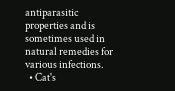antiparasitic properties and is sometimes used in natural remedies for various infections.
  • Cat's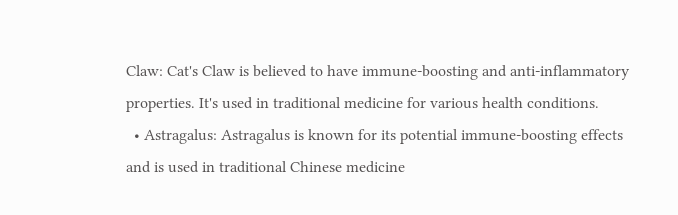Claw: Cat's Claw is believed to have immune-boosting and anti-inflammatory properties. It's used in traditional medicine for various health conditions.
  • Astragalus: Astragalus is known for its potential immune-boosting effects and is used in traditional Chinese medicine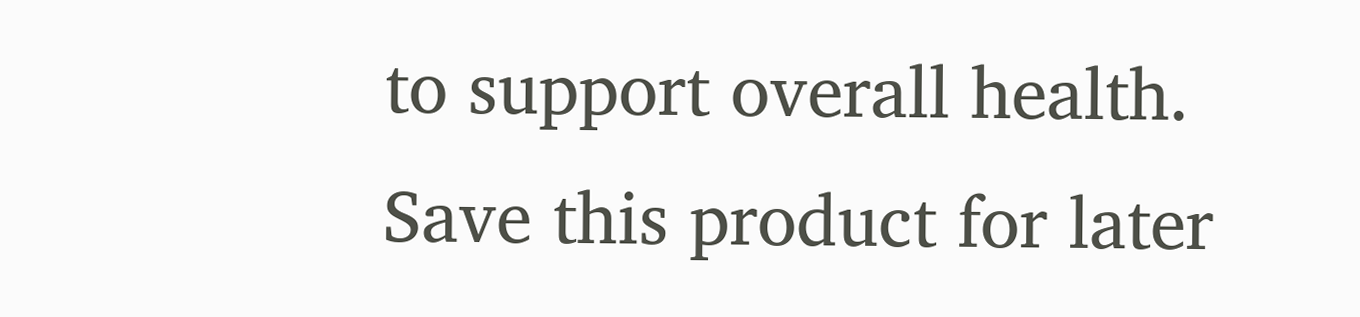to support overall health.
Save this product for later